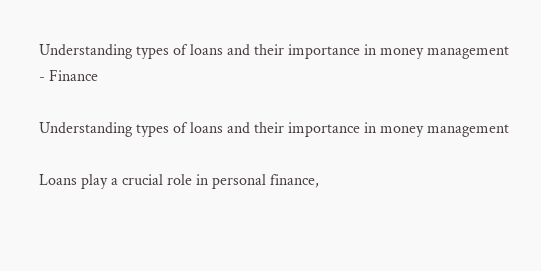Understanding types of loans and their importance in money management
- Finance

Understanding types of loans and their importance in money management

Loans play a crucial role in personal finance,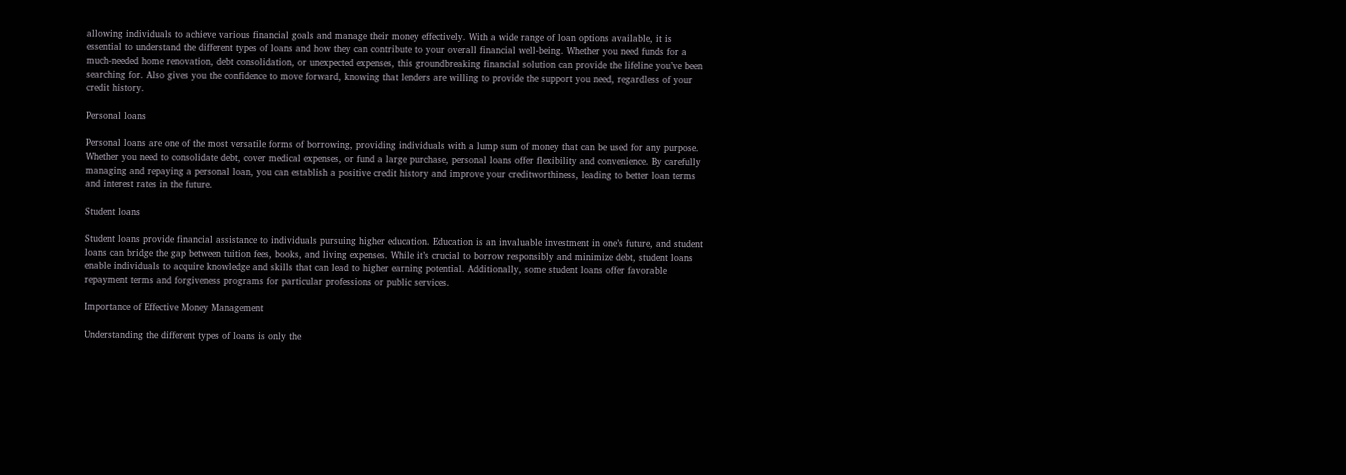allowing individuals to achieve various financial goals and manage their money effectively. With a wide range of loan options available, it is essential to understand the different types of loans and how they can contribute to your overall financial well-being. Whether you need funds for a much-needed home renovation, debt consolidation, or unexpected expenses, this groundbreaking financial solution can provide the lifeline you’ve been searching for. Also gives you the confidence to move forward, knowing that lenders are willing to provide the support you need, regardless of your credit history.

Personal loans

Personal loans are one of the most versatile forms of borrowing, providing individuals with a lump sum of money that can be used for any purpose. Whether you need to consolidate debt, cover medical expenses, or fund a large purchase, personal loans offer flexibility and convenience. By carefully managing and repaying a personal loan, you can establish a positive credit history and improve your creditworthiness, leading to better loan terms and interest rates in the future.

Student loans

Student loans provide financial assistance to individuals pursuing higher education. Education is an invaluable investment in one’s future, and student loans can bridge the gap between tuition fees, books, and living expenses. While it’s crucial to borrow responsibly and minimize debt, student loans enable individuals to acquire knowledge and skills that can lead to higher earning potential. Additionally, some student loans offer favorable repayment terms and forgiveness programs for particular professions or public services.

Importance of Effective Money Management

Understanding the different types of loans is only the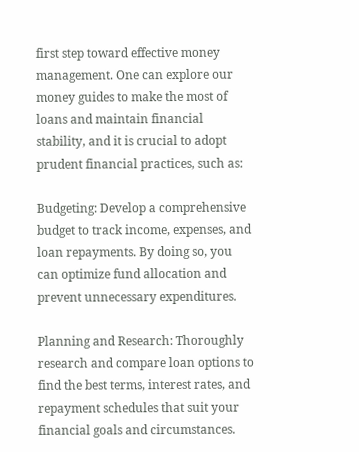first step toward effective money management. One can explore our money guides to make the most of loans and maintain financial stability, and it is crucial to adopt prudent financial practices, such as:

Budgeting: Develop a comprehensive budget to track income, expenses, and loan repayments. By doing so, you can optimize fund allocation and prevent unnecessary expenditures.

Planning and Research: Thoroughly research and compare loan options to find the best terms, interest rates, and repayment schedules that suit your financial goals and circumstances.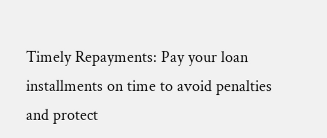Timely Repayments: Pay your loan installments on time to avoid penalties and protect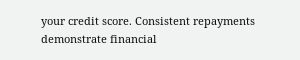your credit score. Consistent repayments demonstrate financial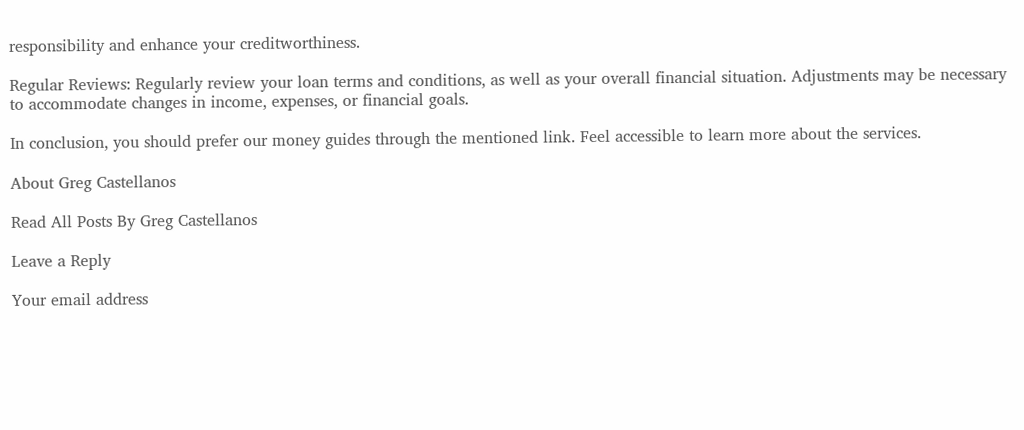responsibility and enhance your creditworthiness.

Regular Reviews: Regularly review your loan terms and conditions, as well as your overall financial situation. Adjustments may be necessary to accommodate changes in income, expenses, or financial goals.

In conclusion, you should prefer our money guides through the mentioned link. Feel accessible to learn more about the services.

About Greg Castellanos

Read All Posts By Greg Castellanos

Leave a Reply

Your email address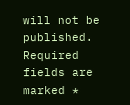will not be published. Required fields are marked *